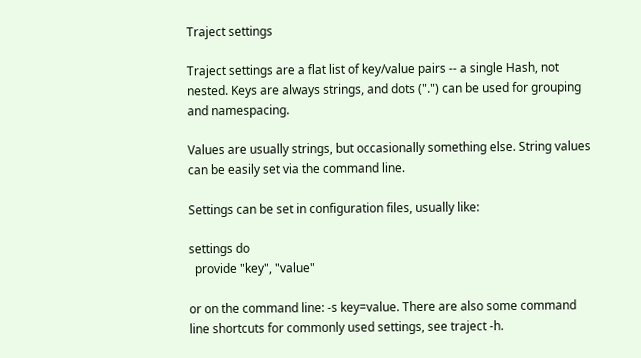Traject settings

Traject settings are a flat list of key/value pairs -- a single Hash, not nested. Keys are always strings, and dots (".") can be used for grouping and namespacing.

Values are usually strings, but occasionally something else. String values can be easily set via the command line.

Settings can be set in configuration files, usually like:

settings do
  provide "key", "value"

or on the command line: -s key=value. There are also some command line shortcuts for commonly used settings, see traject -h.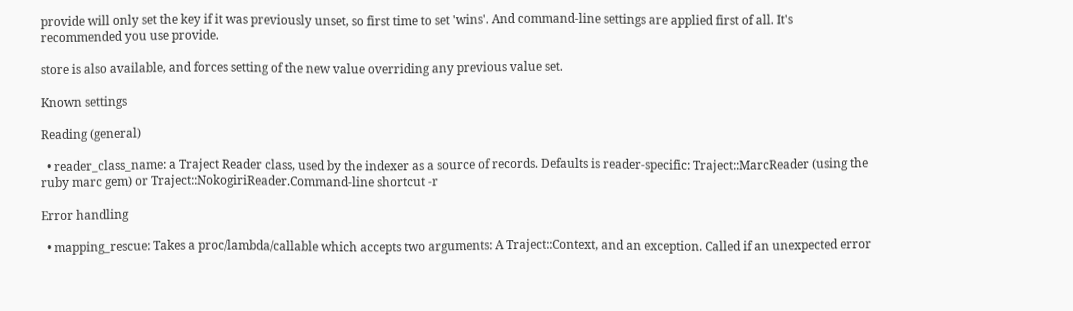provide will only set the key if it was previously unset, so first time to set 'wins'. And command-line settings are applied first of all. It's recommended you use provide.

store is also available, and forces setting of the new value overriding any previous value set.

Known settings

Reading (general)

  • reader_class_name: a Traject Reader class, used by the indexer as a source of records. Defaults is reader-specific: Traject::MarcReader (using the ruby marc gem) or Traject::NokogiriReader.Command-line shortcut -r

Error handling

  • mapping_rescue: Takes a proc/lambda/callable which accepts two arguments: A Traject::Context, and an exception. Called if an unexpected error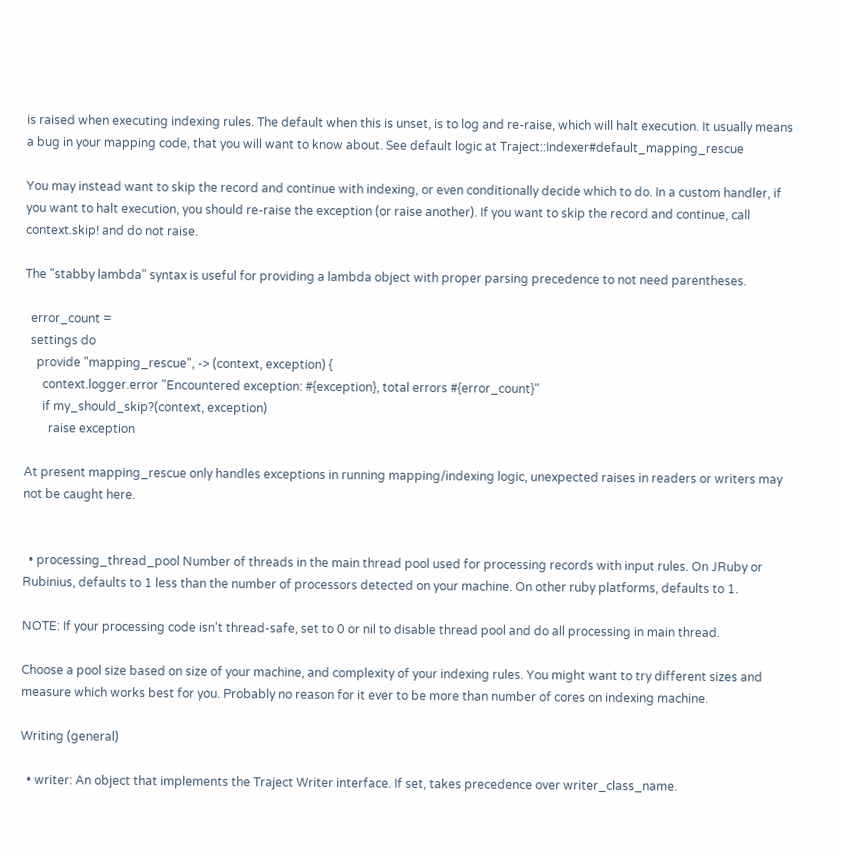is raised when executing indexing rules. The default when this is unset, is to log and re-raise, which will halt execution. It usually means a bug in your mapping code, that you will want to know about. See default logic at Traject::Indexer#default_mapping_rescue

You may instead want to skip the record and continue with indexing, or even conditionally decide which to do. In a custom handler, if you want to halt execution, you should re-raise the exception (or raise another). If you want to skip the record and continue, call context.skip! and do not raise.

The "stabby lambda" syntax is useful for providing a lambda object with proper parsing precedence to not need parentheses.

  error_count =
  settings do
    provide "mapping_rescue", -> (context, exception) {
      context.logger.error "Encountered exception: #{exception}, total errors #{error_count}"
      if my_should_skip?(context, exception)
        raise exception

At present mapping_rescue only handles exceptions in running mapping/indexing logic, unexpected raises in readers or writers may not be caught here.


  • processing_thread_pool Number of threads in the main thread pool used for processing records with input rules. On JRuby or Rubinius, defaults to 1 less than the number of processors detected on your machine. On other ruby platforms, defaults to 1.

NOTE: If your processing code isn't thread-safe, set to 0 or nil to disable thread pool and do all processing in main thread.

Choose a pool size based on size of your machine, and complexity of your indexing rules. You might want to try different sizes and measure which works best for you. Probably no reason for it ever to be more than number of cores on indexing machine.

Writing (general)

  • writer: An object that implements the Traject Writer interface. If set, takes precedence over writer_class_name.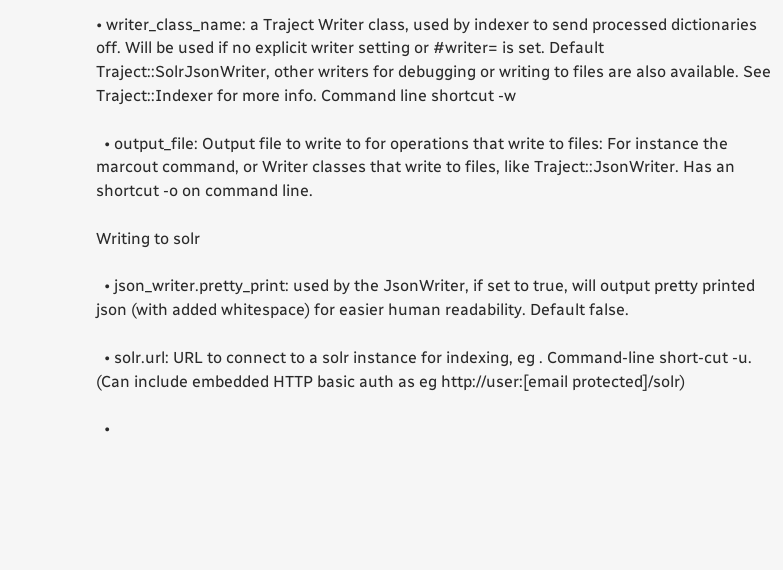• writer_class_name: a Traject Writer class, used by indexer to send processed dictionaries off. Will be used if no explicit writer setting or #writer= is set. Default Traject::SolrJsonWriter, other writers for debugging or writing to files are also available. See Traject::Indexer for more info. Command line shortcut -w

  • output_file: Output file to write to for operations that write to files: For instance the marcout command, or Writer classes that write to files, like Traject::JsonWriter. Has an shortcut -o on command line.

Writing to solr

  • json_writer.pretty_print: used by the JsonWriter, if set to true, will output pretty printed json (with added whitespace) for easier human readability. Default false.

  • solr.url: URL to connect to a solr instance for indexing, eg . Command-line short-cut -u. (Can include embedded HTTP basic auth as eg http://user:[email protected]/solr)

  •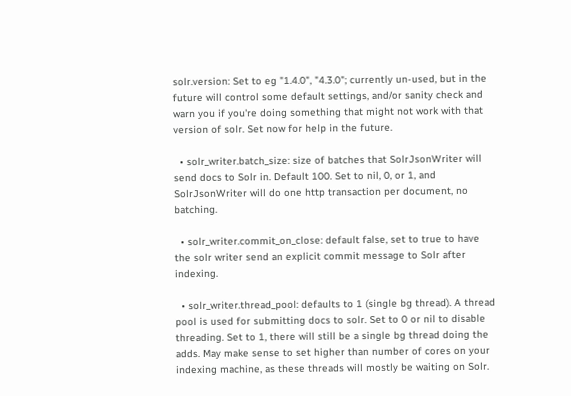solr.version: Set to eg "1.4.0", "4.3.0"; currently un-used, but in the future will control some default settings, and/or sanity check and warn you if you're doing something that might not work with that version of solr. Set now for help in the future.

  • solr_writer.batch_size: size of batches that SolrJsonWriter will send docs to Solr in. Default 100. Set to nil, 0, or 1, and SolrJsonWriter will do one http transaction per document, no batching.

  • solr_writer.commit_on_close: default false, set to true to have the solr writer send an explicit commit message to Solr after indexing.

  • solr_writer.thread_pool: defaults to 1 (single bg thread). A thread pool is used for submitting docs to solr. Set to 0 or nil to disable threading. Set to 1, there will still be a single bg thread doing the adds. May make sense to set higher than number of cores on your indexing machine, as these threads will mostly be waiting on Solr.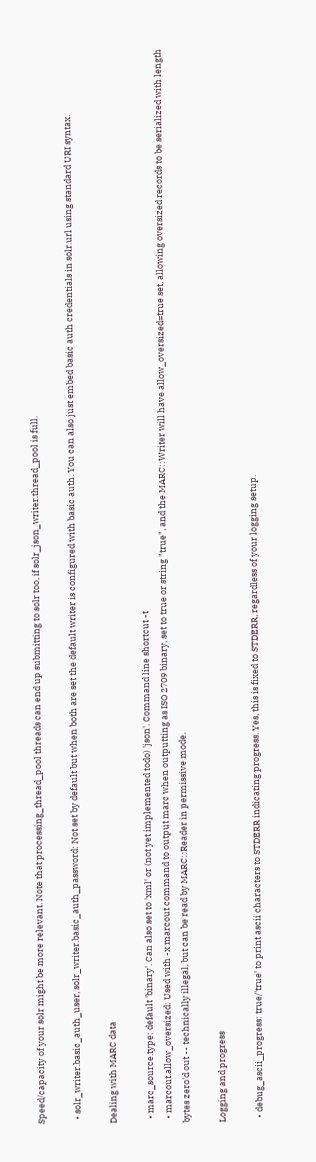Speed/capacity of your solr might be more relevant. Note that processing_thread_pool threads can end up submitting to solr too, if solr_json_writer.thread_pool is full.

  • solr_writer.basic_auth_user, solr_writer.basic_auth_password: Not set by default but when both are set the default writer is configured with basic auth. You can also just embed basic auth credentials in solr.url using standard URI syntax.

Dealing with MARC data

  • marc_source.type: default 'binary'. Can also set to 'xml' or (not yet implemented todo) 'json'. Command line shortcut -t
  • marcout.allow_oversized: Used with -x marcout command to output marc when outputting as ISO 2709 binary, set to true or string "true", and the MARC::Writer will have allow_oversized=true set, allowing oversized records to be serialized with length bytes zero'd out -- technically illegal, but can be read by MARC::Reader in permissive mode.

Logging and progress

  • debug_ascii_progress: true/'true' to print ascii characters to STDERR indicating progress. Yes, this is fixed to STDERR, regardless of your logging setup.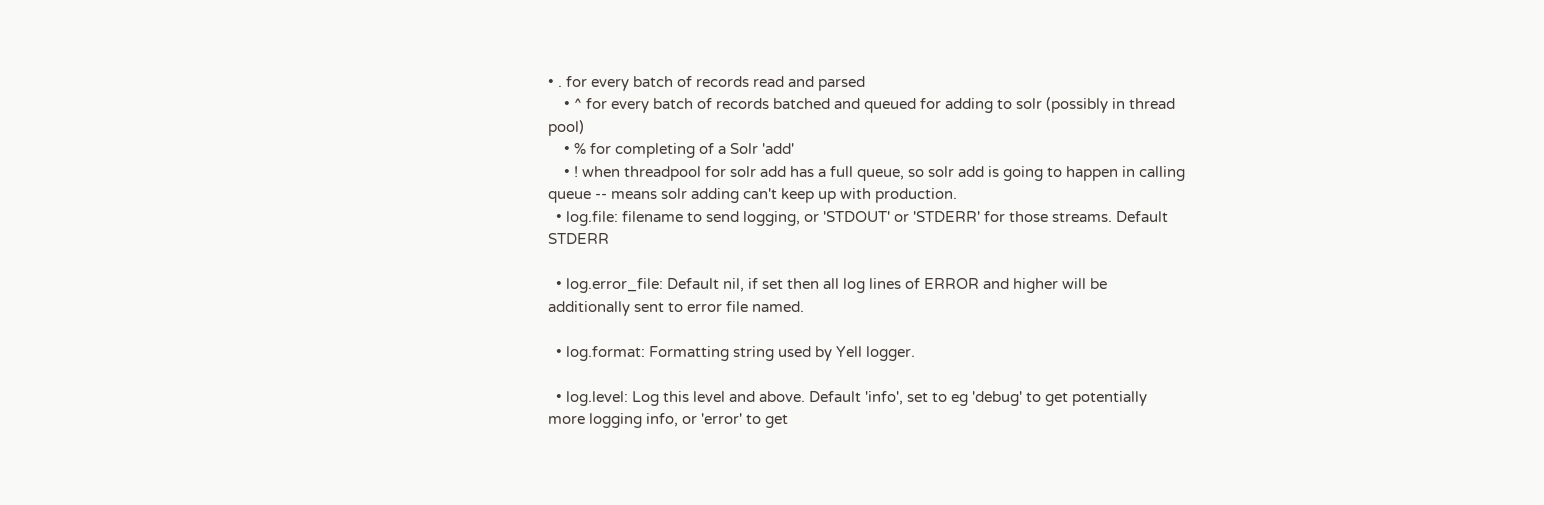• . for every batch of records read and parsed
    • ^ for every batch of records batched and queued for adding to solr (possibly in thread pool)
    • % for completing of a Solr 'add'
    • ! when threadpool for solr add has a full queue, so solr add is going to happen in calling queue -- means solr adding can't keep up with production.
  • log.file: filename to send logging, or 'STDOUT' or 'STDERR' for those streams. Default STDERR

  • log.error_file: Default nil, if set then all log lines of ERROR and higher will be additionally sent to error file named.

  • log.format: Formatting string used by Yell logger.

  • log.level: Log this level and above. Default 'info', set to eg 'debug' to get potentially more logging info, or 'error' to get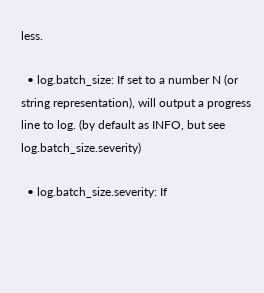less.

  • log.batch_size: If set to a number N (or string representation), will output a progress line to log. (by default as INFO, but see log.batch_size.severity)

  • log.batch_size.severity: If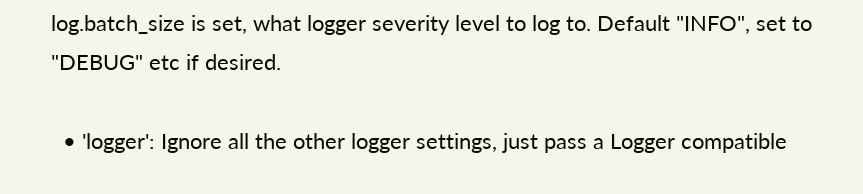log.batch_size is set, what logger severity level to log to. Default "INFO", set to "DEBUG" etc if desired.

  • 'logger': Ignore all the other logger settings, just pass a Logger compatible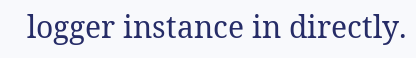logger instance in directly.